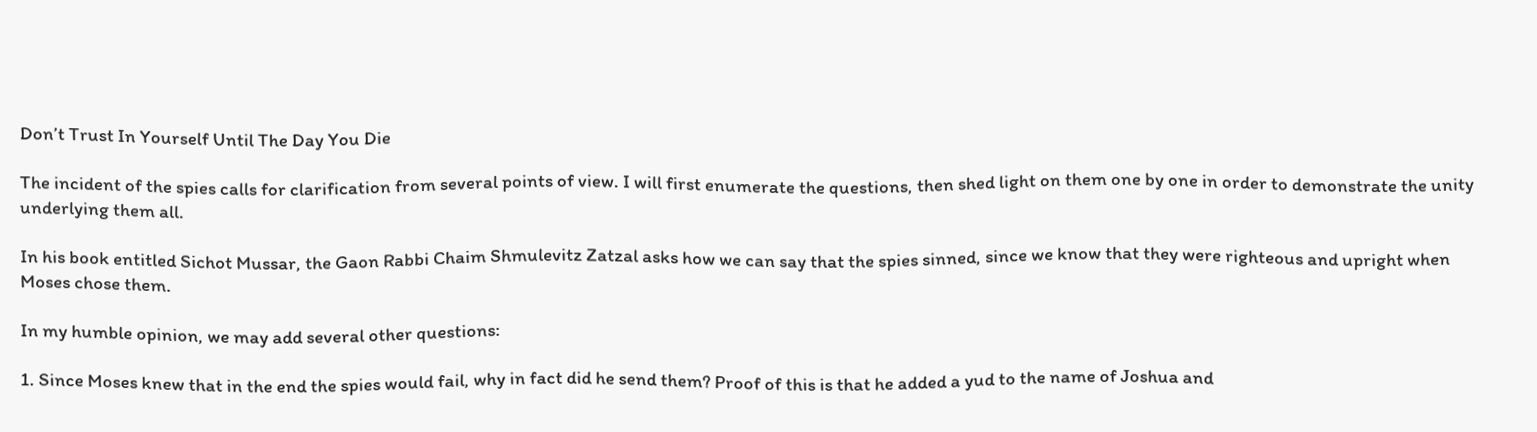Don’t Trust In Yourself Until The Day You Die

The incident of the spies calls for clarification from several points of view. I will first enumerate the questions, then shed light on them one by one in order to demonstrate the unity underlying them all.

In his book entitled Sichot Mussar, the Gaon Rabbi Chaim Shmulevitz Zatzal asks how we can say that the spies sinned, since we know that they were righteous and upright when Moses chose them.

In my humble opinion, we may add several other questions:

1. Since Moses knew that in the end the spies would fail, why in fact did he send them? Proof of this is that he added a yud to the name of Joshua and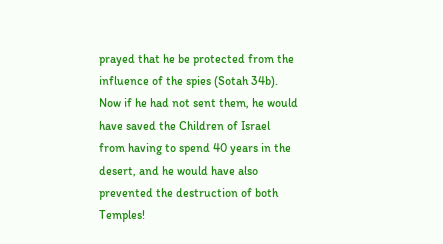prayed that he be protected from the influence of the spies (Sotah 34b). Now if he had not sent them, he would have saved the Children of Israel from having to spend 40 years in the desert, and he would have also prevented the destruction of both Temples!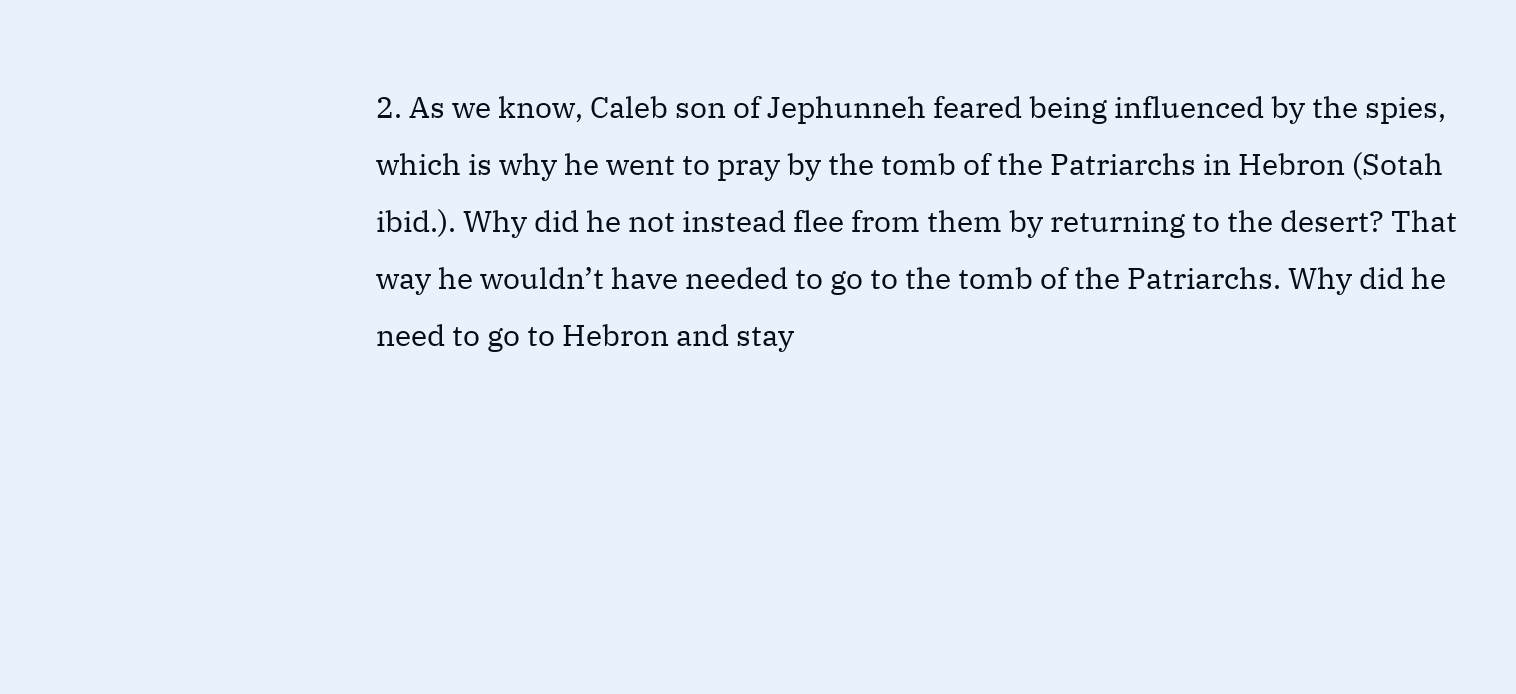2. As we know, Caleb son of Jephunneh feared being influenced by the spies, which is why he went to pray by the tomb of the Patriarchs in Hebron (Sotah ibid.). Why did he not instead flee from them by returning to the desert? That way he wouldn’t have needed to go to the tomb of the Patriarchs. Why did he need to go to Hebron and stay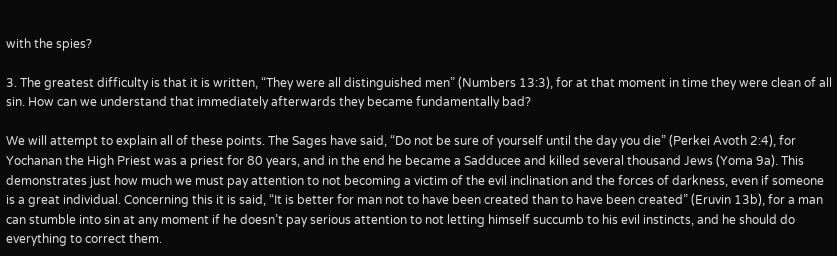with the spies?

3. The greatest difficulty is that it is written, “They were all distinguished men” (Numbers 13:3), for at that moment in time they were clean of all sin. How can we understand that immediately afterwards they became fundamentally bad?

We will attempt to explain all of these points. The Sages have said, “Do not be sure of yourself until the day you die” (Perkei Avoth 2:4), for Yochanan the High Priest was a priest for 80 years, and in the end he became a Sadducee and killed several thousand Jews (Yoma 9a). This demonstrates just how much we must pay attention to not becoming a victim of the evil inclination and the forces of darkness, even if someone is a great individual. Concerning this it is said, “It is better for man not to have been created than to have been created” (Eruvin 13b), for a man can stumble into sin at any moment if he doesn’t pay serious attention to not letting himself succumb to his evil instincts, and he should do everything to correct them.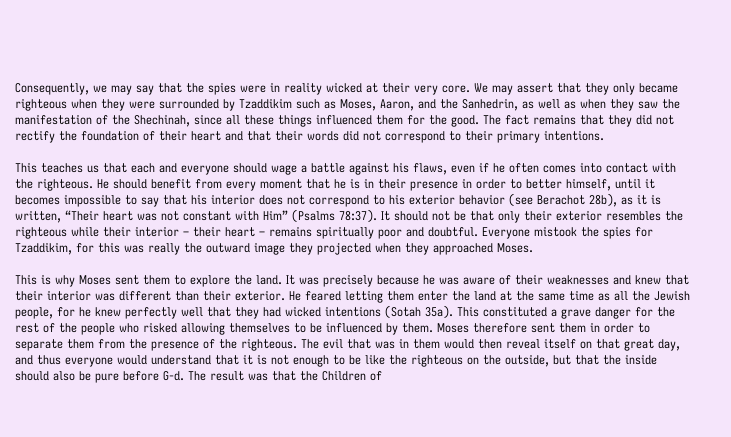Consequently, we may say that the spies were in reality wicked at their very core. We may assert that they only became righteous when they were surrounded by Tzaddikim such as Moses, Aaron, and the Sanhedrin, as well as when they saw the manifestation of the Shechinah, since all these things influenced them for the good. The fact remains that they did not rectify the foundation of their heart and that their words did not correspond to their primary intentions.

This teaches us that each and everyone should wage a battle against his flaws, even if he often comes into contact with the righteous. He should benefit from every moment that he is in their presence in order to better himself, until it becomes impossible to say that his interior does not correspond to his exterior behavior (see Berachot 28b), as it is written, “Their heart was not constant with Him” (Psalms 78:37). It should not be that only their exterior resembles the righteous while their interior – their heart – remains spiritually poor and doubtful. Everyone mistook the spies for Tzaddikim, for this was really the outward image they projected when they approached Moses.

This is why Moses sent them to explore the land. It was precisely because he was aware of their weaknesses and knew that their interior was different than their exterior. He feared letting them enter the land at the same time as all the Jewish people, for he knew perfectly well that they had wicked intentions (Sotah 35a). This constituted a grave danger for the rest of the people who risked allowing themselves to be influenced by them. Moses therefore sent them in order to separate them from the presence of the righteous. The evil that was in them would then reveal itself on that great day, and thus everyone would understand that it is not enough to be like the righteous on the outside, but that the inside should also be pure before G-d. The result was that the Children of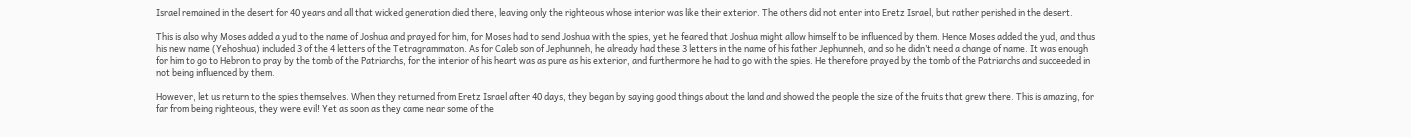Israel remained in the desert for 40 years and all that wicked generation died there, leaving only the righteous whose interior was like their exterior. The others did not enter into Eretz Israel, but rather perished in the desert.

This is also why Moses added a yud to the name of Joshua and prayed for him, for Moses had to send Joshua with the spies, yet he feared that Joshua might allow himself to be influenced by them. Hence Moses added the yud, and thus his new name (Yehoshua) included 3 of the 4 letters of the Tetragrammaton. As for Caleb son of Jephunneh, he already had these 3 letters in the name of his father Jephunneh, and so he didn’t need a change of name. It was enough for him to go to Hebron to pray by the tomb of the Patriarchs, for the interior of his heart was as pure as his exterior, and furthermore he had to go with the spies. He therefore prayed by the tomb of the Patriarchs and succeeded in not being influenced by them.

However, let us return to the spies themselves. When they returned from Eretz Israel after 40 days, they began by saying good things about the land and showed the people the size of the fruits that grew there. This is amazing, for far from being righteous, they were evil! Yet as soon as they came near some of the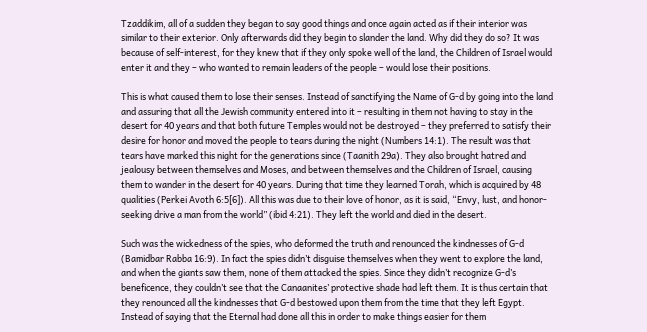Tzaddikim, all of a sudden they began to say good things and once again acted as if their interior was similar to their exterior. Only afterwards did they begin to slander the land. Why did they do so? It was because of self-interest, for they knew that if they only spoke well of the land, the Children of Israel would enter it and they – who wanted to remain leaders of the people – would lose their positions.

This is what caused them to lose their senses. Instead of sanctifying the Name of G-d by going into the land and assuring that all the Jewish community entered into it – resulting in them not having to stay in the desert for 40 years and that both future Temples would not be destroyed – they preferred to satisfy their desire for honor and moved the people to tears during the night (Numbers 14:1). The result was that tears have marked this night for the generations since (Taanith 29a). They also brought hatred and jealousy between themselves and Moses, and between themselves and the Children of Israel, causing them to wander in the desert for 40 years. During that time they learned Torah, which is acquired by 48 qualities (Perkei Avoth 6:5[6]). All this was due to their love of honor, as it is said, “Envy, lust, and honor-seeking drive a man from the world” (ibid 4:21). They left the world and died in the desert.

Such was the wickedness of the spies, who deformed the truth and renounced the kindnesses of G-d (Bamidbar Rabba 16:9). In fact the spies didn’t disguise themselves when they went to explore the land, and when the giants saw them, none of them attacked the spies. Since they didn’t recognize G-d’s beneficence, they couldn’t see that the Canaanites’ protective shade had left them. It is thus certain that they renounced all the kindnesses that G-d bestowed upon them from the time that they left Egypt. Instead of saying that the Eternal had done all this in order to make things easier for them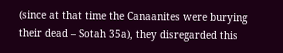(since at that time the Canaanites were burying their dead – Sotah 35a), they disregarded this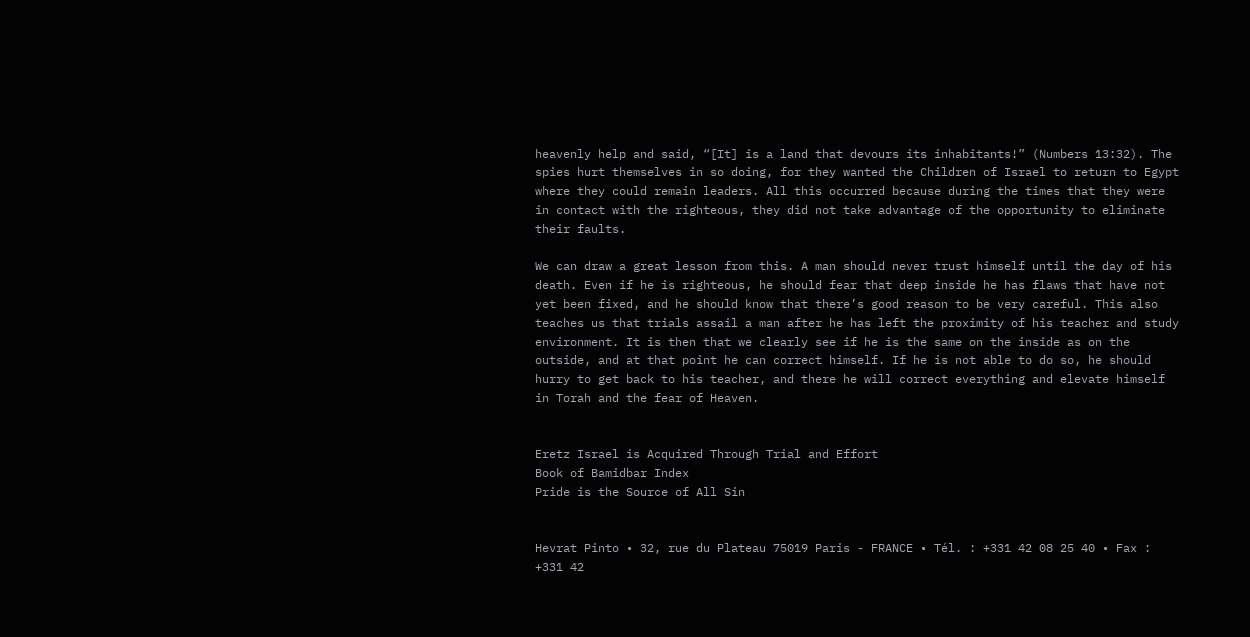heavenly help and said, “[It] is a land that devours its inhabitants!” (Numbers 13:32). The spies hurt themselves in so doing, for they wanted the Children of Israel to return to Egypt where they could remain leaders. All this occurred because during the times that they were in contact with the righteous, they did not take advantage of the opportunity to eliminate their faults.

We can draw a great lesson from this. A man should never trust himself until the day of his death. Even if he is righteous, he should fear that deep inside he has flaws that have not yet been fixed, and he should know that there’s good reason to be very careful. This also teaches us that trials assail a man after he has left the proximity of his teacher and study environment. It is then that we clearly see if he is the same on the inside as on the outside, and at that point he can correct himself. If he is not able to do so, he should hurry to get back to his teacher, and there he will correct everything and elevate himself in Torah and the fear of Heaven.


Eretz Israel is Acquired Through Trial and Effort
Book of Bamidbar Index
Pride is the Source of All Sin


Hevrat Pinto • 32, rue du Plateau 75019 Paris - FRANCE • Tél. : +331 42 08 25 40 • Fax : +331 42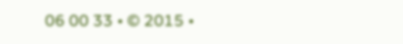06 00 33 • © 2015 •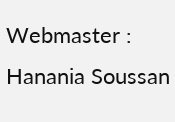Webmaster : Hanania Soussan